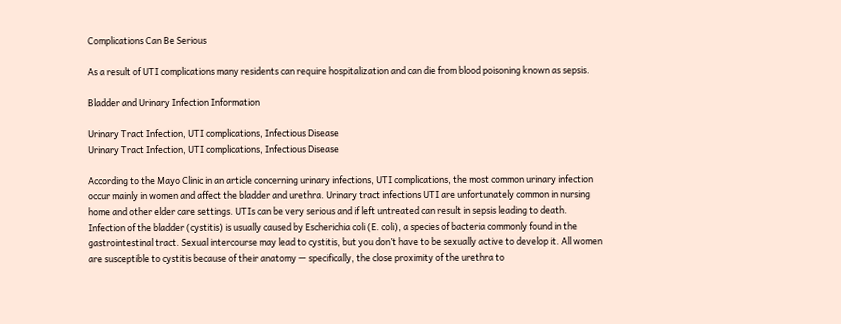Complications Can Be Serious

As a result of UTI complications many residents can require hospitalization and can die from blood poisoning known as sepsis.

Bladder and Urinary Infection Information

Urinary Tract Infection, UTI complications, Infectious Disease
Urinary Tract Infection, UTI complications, Infectious Disease

According to the Mayo Clinic in an article concerning urinary infections, UTI complications, the most common urinary infection occur mainly in women and affect the bladder and urethra. Urinary tract infections UTI are unfortunately common in nursing home and other elder care settings. UTIs can be very serious and if left untreated can result in sepsis leading to death. Infection of the bladder (cystitis) is usually caused by Escherichia coli (E. coli), a species of bacteria commonly found in the gastrointestinal tract. Sexual intercourse may lead to cystitis, but you don’t have to be sexually active to develop it. All women are susceptible to cystitis because of their anatomy — specifically, the close proximity of the urethra to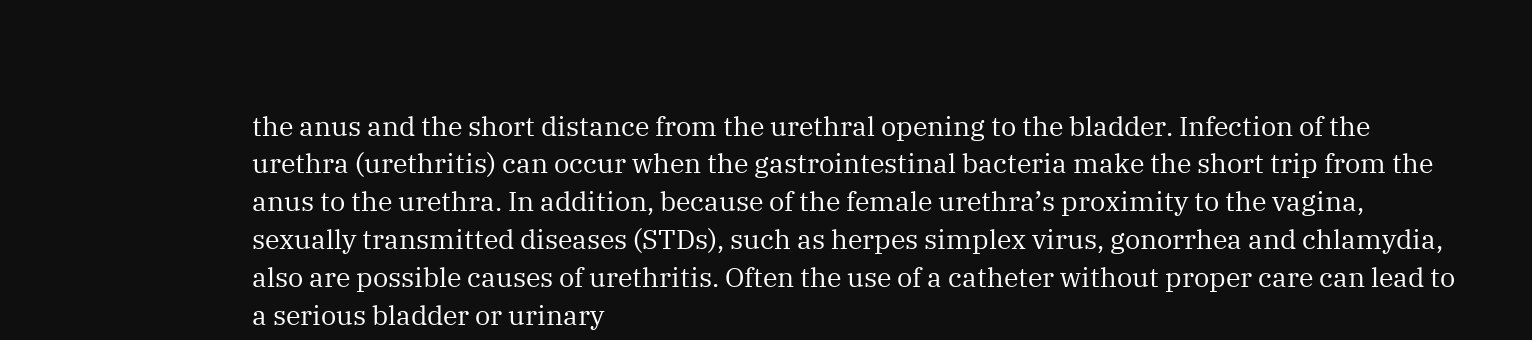the anus and the short distance from the urethral opening to the bladder. Infection of the urethra (urethritis) can occur when the gastrointestinal bacteria make the short trip from the anus to the urethra. In addition, because of the female urethra’s proximity to the vagina, sexually transmitted diseases (STDs), such as herpes simplex virus, gonorrhea and chlamydia, also are possible causes of urethritis. Often the use of a catheter without proper care can lead to a serious bladder or urinary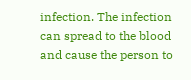infection. The infection can spread to the blood and cause the person to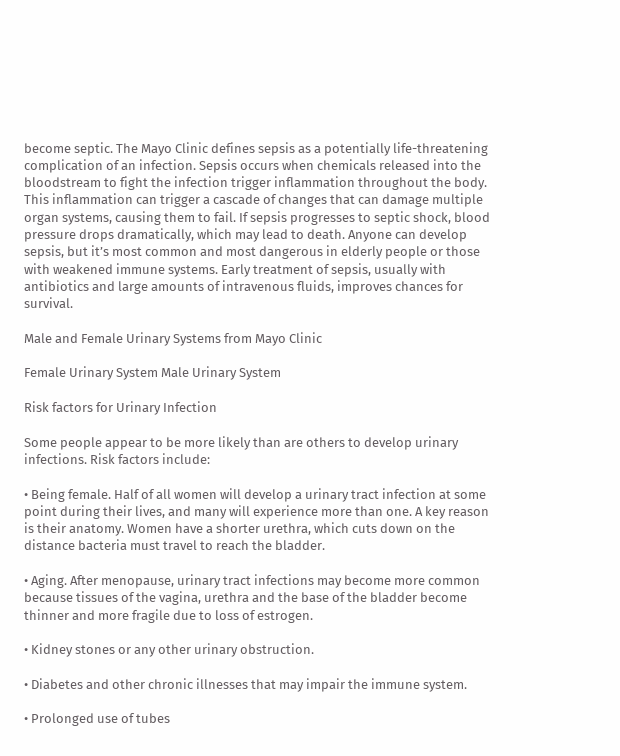become septic. The Mayo Clinic defines sepsis as a potentially life-threatening complication of an infection. Sepsis occurs when chemicals released into the bloodstream to fight the infection trigger inflammation throughout the body. This inflammation can trigger a cascade of changes that can damage multiple organ systems, causing them to fail. If sepsis progresses to septic shock, blood pressure drops dramatically, which may lead to death. Anyone can develop sepsis, but it’s most common and most dangerous in elderly people or those with weakened immune systems. Early treatment of sepsis, usually with antibiotics and large amounts of intravenous fluids, improves chances for survival.

Male and Female Urinary Systems from Mayo Clinic

Female Urinary System Male Urinary System

Risk factors for Urinary Infection

Some people appear to be more likely than are others to develop urinary infections. Risk factors include:

• Being female. Half of all women will develop a urinary tract infection at some point during their lives, and many will experience more than one. A key reason is their anatomy. Women have a shorter urethra, which cuts down on the distance bacteria must travel to reach the bladder.

• Aging. After menopause, urinary tract infections may become more common because tissues of the vagina, urethra and the base of the bladder become thinner and more fragile due to loss of estrogen.

• Kidney stones or any other urinary obstruction.

• Diabetes and other chronic illnesses that may impair the immune system.

• Prolonged use of tubes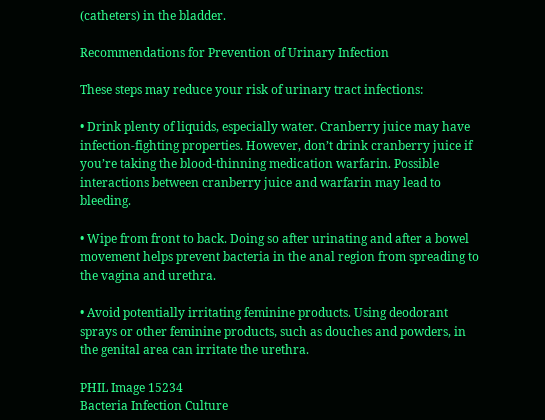(catheters) in the bladder.

Recommendations for Prevention of Urinary Infection

These steps may reduce your risk of urinary tract infections:

• Drink plenty of liquids, especially water. Cranberry juice may have infection-fighting properties. However, don’t drink cranberry juice if you’re taking the blood-thinning medication warfarin. Possible interactions between cranberry juice and warfarin may lead to bleeding.

• Wipe from front to back. Doing so after urinating and after a bowel movement helps prevent bacteria in the anal region from spreading to the vagina and urethra.

• Avoid potentially irritating feminine products. Using deodorant sprays or other feminine products, such as douches and powders, in the genital area can irritate the urethra.

PHIL Image 15234
Bacteria Infection Culture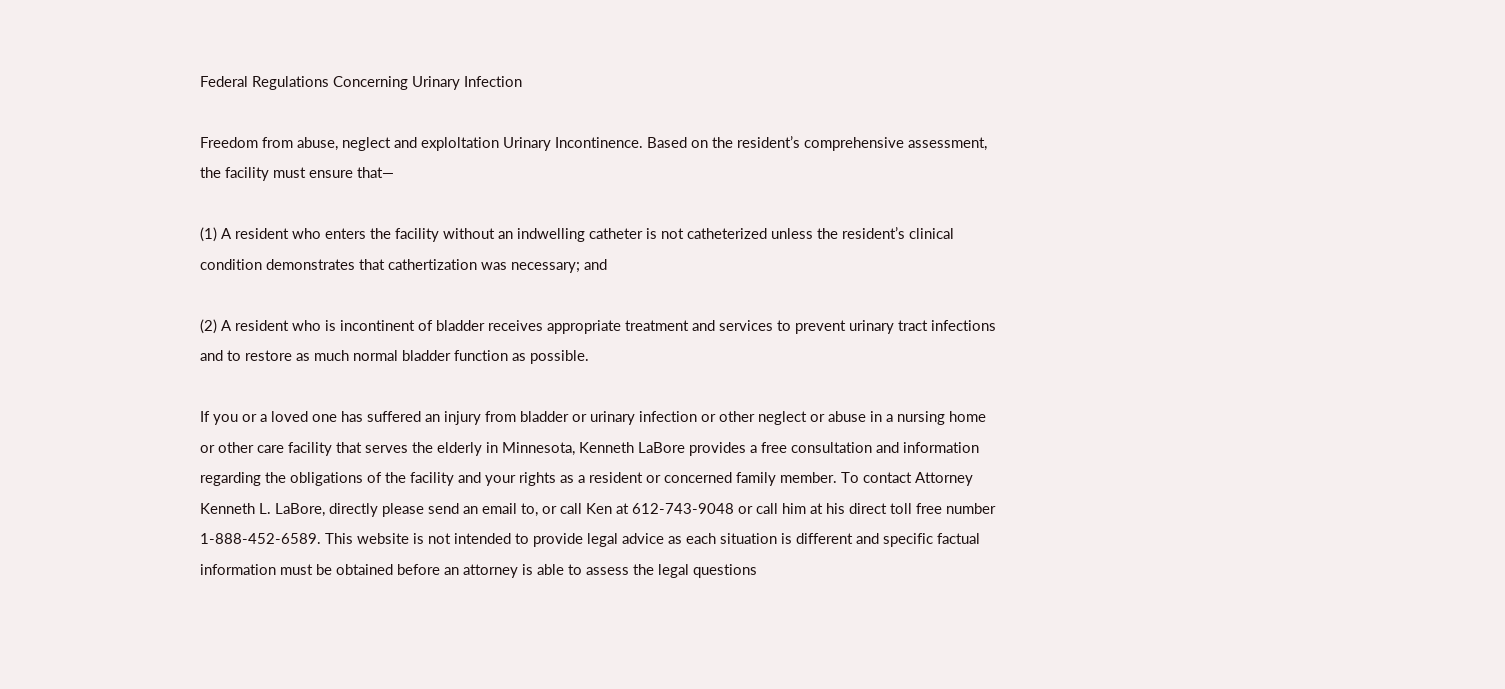Federal Regulations Concerning Urinary Infection

Freedom from abuse, neglect and exploltation Urinary Incontinence. Based on the resident’s comprehensive assessment, the facility must ensure that—

(1) A resident who enters the facility without an indwelling catheter is not catheterized unless the resident’s clinical condition demonstrates that cathertization was necessary; and

(2) A resident who is incontinent of bladder receives appropriate treatment and services to prevent urinary tract infections and to restore as much normal bladder function as possible.

If you or a loved one has suffered an injury from bladder or urinary infection or other neglect or abuse in a nursing home or other care facility that serves the elderly in Minnesota, Kenneth LaBore provides a free consultation and information regarding the obligations of the facility and your rights as a resident or concerned family member. To contact Attorney Kenneth L. LaBore, directly please send an email to, or call Ken at 612-743-9048 or call him at his direct toll free number 1-888-452-6589. This website is not intended to provide legal advice as each situation is different and specific factual information must be obtained before an attorney is able to assess the legal questions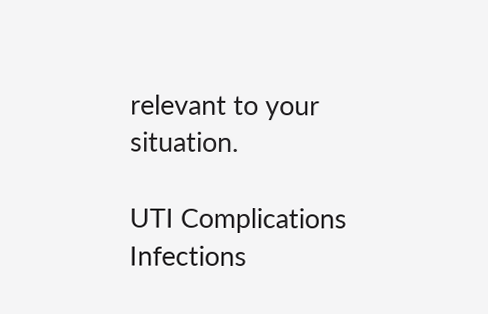relevant to your situation.

UTI Complications Infections